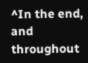^In the end, and throughout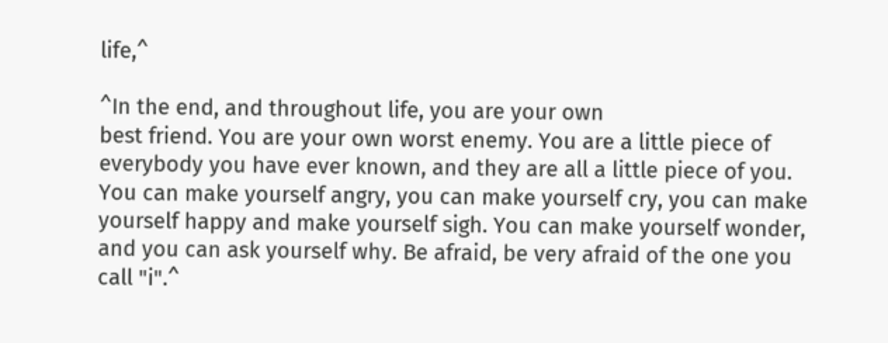life,^

^In the end, and throughout life, you are your own
best friend. You are your own worst enemy. You are a little piece of
everybody you have ever known, and they are all a little piece of you.
You can make yourself angry, you can make yourself cry, you can make
yourself happy and make yourself sigh. You can make yourself wonder,
and you can ask yourself why. Be afraid, be very afraid of the one you
call "i".^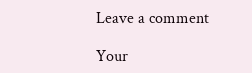Leave a comment

Your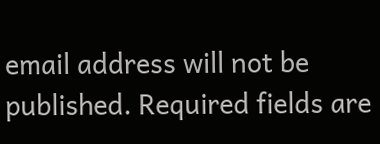email address will not be published. Required fields are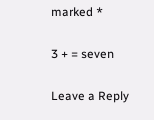marked *

3 + = seven

Leave a Reply